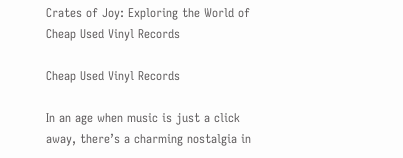Crates of Joy: Exploring the World of Cheap Used Vinyl Records

Cheap Used Vinyl Records

In an age when music is just a click away, there’s a charming nostalgia in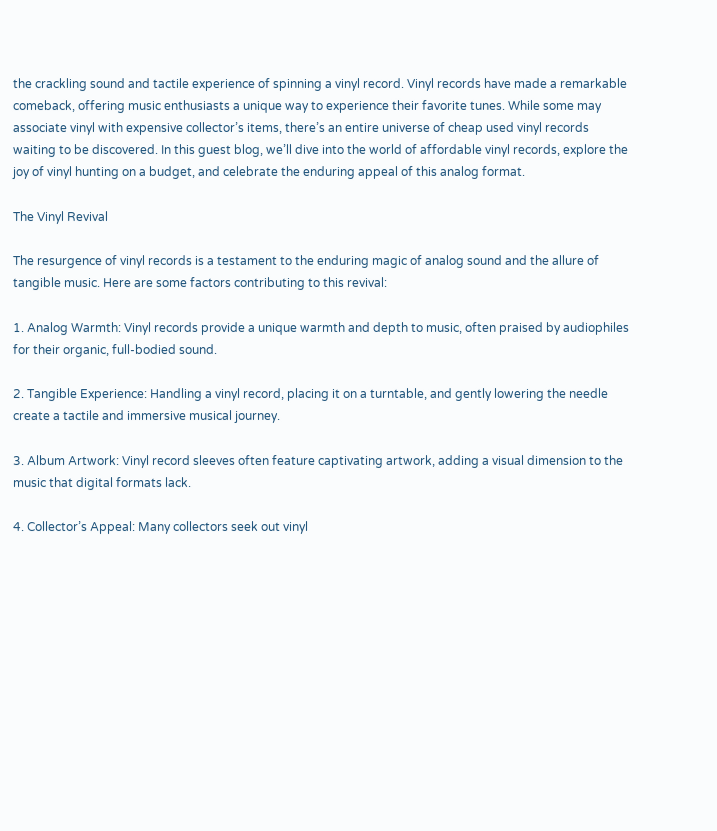the crackling sound and tactile experience of spinning a vinyl record. Vinyl records have made a remarkable comeback, offering music enthusiasts a unique way to experience their favorite tunes. While some may associate vinyl with expensive collector’s items, there’s an entire universe of cheap used vinyl records waiting to be discovered. In this guest blog, we’ll dive into the world of affordable vinyl records, explore the joy of vinyl hunting on a budget, and celebrate the enduring appeal of this analog format.

The Vinyl Revival

The resurgence of vinyl records is a testament to the enduring magic of analog sound and the allure of tangible music. Here are some factors contributing to this revival:

1. Analog Warmth: Vinyl records provide a unique warmth and depth to music, often praised by audiophiles for their organic, full-bodied sound.

2. Tangible Experience: Handling a vinyl record, placing it on a turntable, and gently lowering the needle create a tactile and immersive musical journey.

3. Album Artwork: Vinyl record sleeves often feature captivating artwork, adding a visual dimension to the music that digital formats lack.

4. Collector’s Appeal: Many collectors seek out vinyl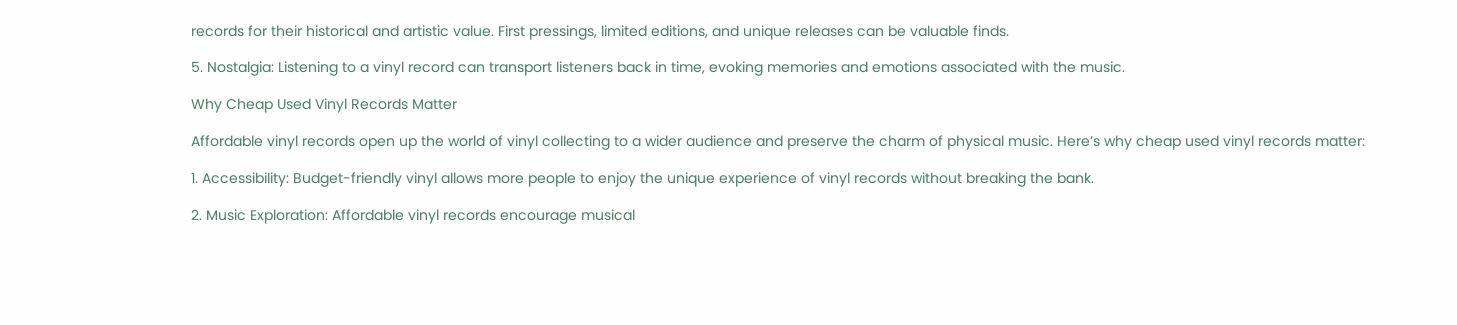records for their historical and artistic value. First pressings, limited editions, and unique releases can be valuable finds.

5. Nostalgia: Listening to a vinyl record can transport listeners back in time, evoking memories and emotions associated with the music.

Why Cheap Used Vinyl Records Matter

Affordable vinyl records open up the world of vinyl collecting to a wider audience and preserve the charm of physical music. Here’s why cheap used vinyl records matter:

1. Accessibility: Budget-friendly vinyl allows more people to enjoy the unique experience of vinyl records without breaking the bank.

2. Music Exploration: Affordable vinyl records encourage musical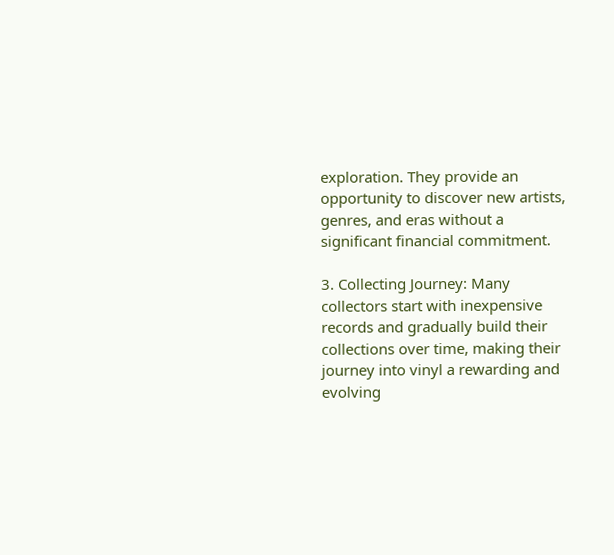exploration. They provide an opportunity to discover new artists, genres, and eras without a significant financial commitment.

3. Collecting Journey: Many collectors start with inexpensive records and gradually build their collections over time, making their journey into vinyl a rewarding and evolving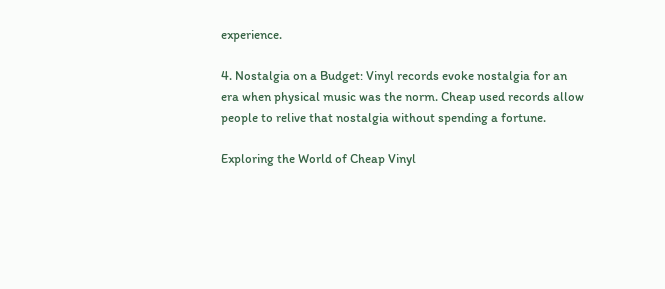experience.

4. Nostalgia on a Budget: Vinyl records evoke nostalgia for an era when physical music was the norm. Cheap used records allow people to relive that nostalgia without spending a fortune.

Exploring the World of Cheap Vinyl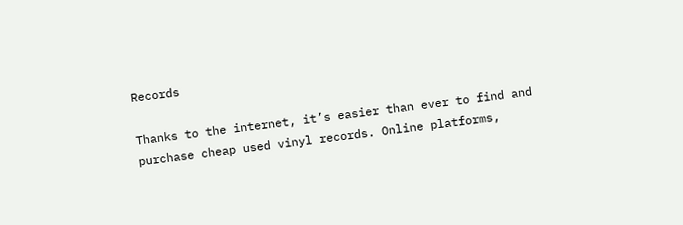Records

Thanks to the internet, it’s easier than ever to find and purchase cheap used vinyl records. Online platforms,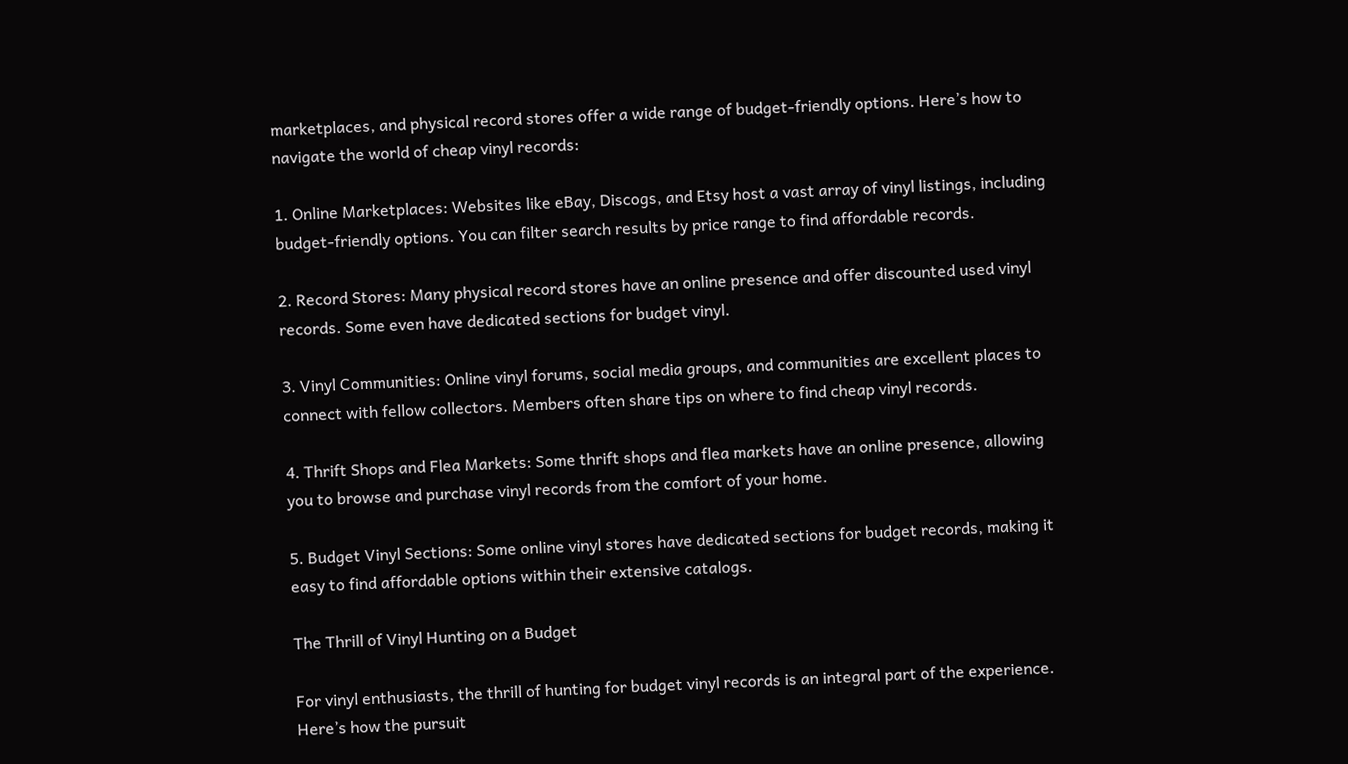marketplaces, and physical record stores offer a wide range of budget-friendly options. Here’s how to navigate the world of cheap vinyl records:

1. Online Marketplaces: Websites like eBay, Discogs, and Etsy host a vast array of vinyl listings, including budget-friendly options. You can filter search results by price range to find affordable records.

2. Record Stores: Many physical record stores have an online presence and offer discounted used vinyl records. Some even have dedicated sections for budget vinyl.

3. Vinyl Communities: Online vinyl forums, social media groups, and communities are excellent places to connect with fellow collectors. Members often share tips on where to find cheap vinyl records.

4. Thrift Shops and Flea Markets: Some thrift shops and flea markets have an online presence, allowing you to browse and purchase vinyl records from the comfort of your home.

5. Budget Vinyl Sections: Some online vinyl stores have dedicated sections for budget records, making it easy to find affordable options within their extensive catalogs.

The Thrill of Vinyl Hunting on a Budget

For vinyl enthusiasts, the thrill of hunting for budget vinyl records is an integral part of the experience. Here’s how the pursuit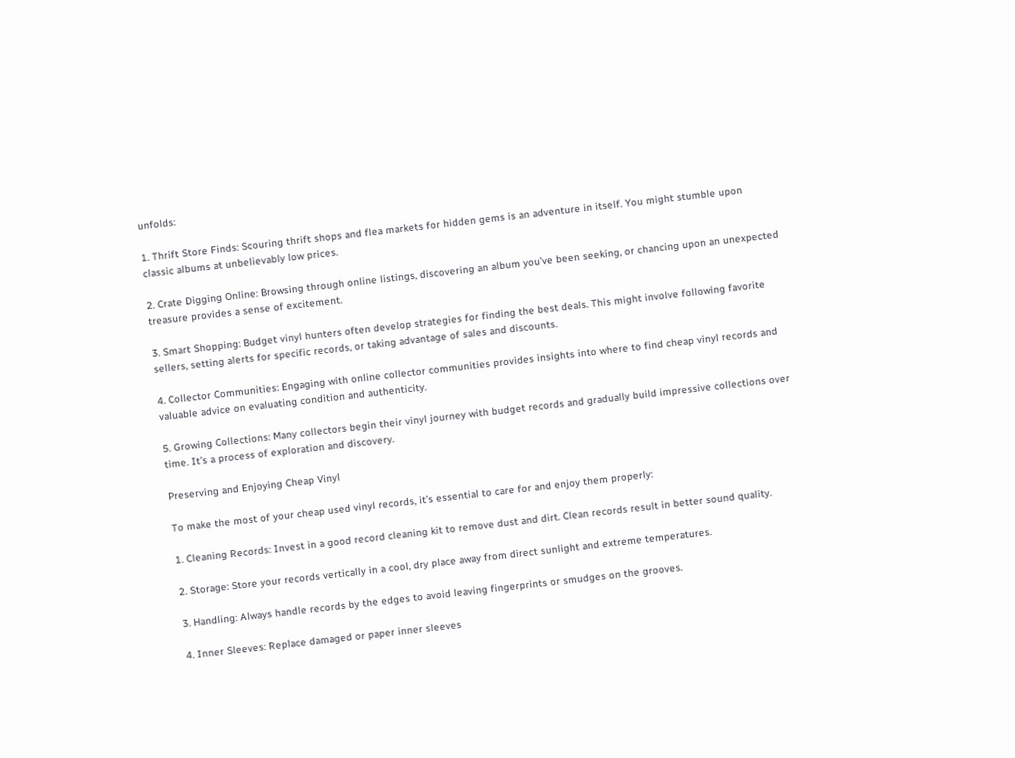unfolds:

1. Thrift Store Finds: Scouring thrift shops and flea markets for hidden gems is an adventure in itself. You might stumble upon classic albums at unbelievably low prices.

2. Crate Digging Online: Browsing through online listings, discovering an album you’ve been seeking, or chancing upon an unexpected treasure provides a sense of excitement.

3. Smart Shopping: Budget vinyl hunters often develop strategies for finding the best deals. This might involve following favorite sellers, setting alerts for specific records, or taking advantage of sales and discounts.

4. Collector Communities: Engaging with online collector communities provides insights into where to find cheap vinyl records and valuable advice on evaluating condition and authenticity.

5. Growing Collections: Many collectors begin their vinyl journey with budget records and gradually build impressive collections over time. It’s a process of exploration and discovery.

Preserving and Enjoying Cheap Vinyl

To make the most of your cheap used vinyl records, it’s essential to care for and enjoy them properly:

1. Cleaning Records: Invest in a good record cleaning kit to remove dust and dirt. Clean records result in better sound quality.

2. Storage: Store your records vertically in a cool, dry place away from direct sunlight and extreme temperatures.

3. Handling: Always handle records by the edges to avoid leaving fingerprints or smudges on the grooves.

4. Inner Sleeves: Replace damaged or paper inner sleeves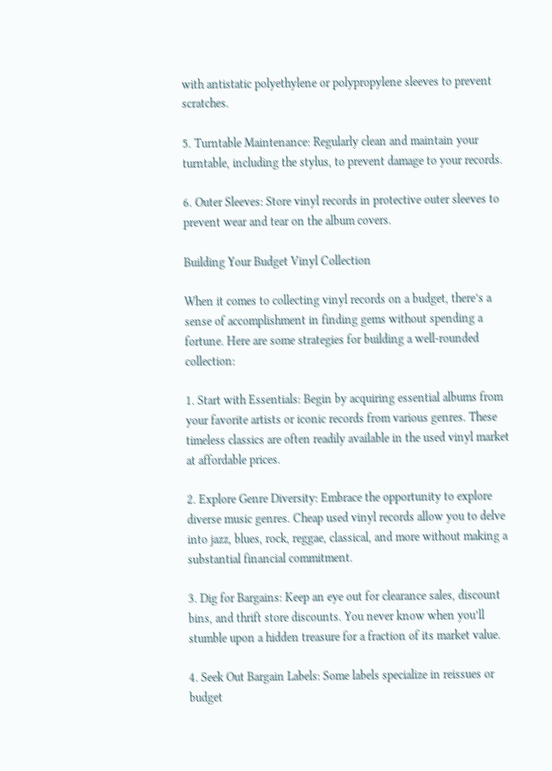with antistatic polyethylene or polypropylene sleeves to prevent scratches.

5. Turntable Maintenance: Regularly clean and maintain your turntable, including the stylus, to prevent damage to your records.

6. Outer Sleeves: Store vinyl records in protective outer sleeves to prevent wear and tear on the album covers.

Building Your Budget Vinyl Collection

When it comes to collecting vinyl records on a budget, there’s a sense of accomplishment in finding gems without spending a fortune. Here are some strategies for building a well-rounded collection:

1. Start with Essentials: Begin by acquiring essential albums from your favorite artists or iconic records from various genres. These timeless classics are often readily available in the used vinyl market at affordable prices.

2. Explore Genre Diversity: Embrace the opportunity to explore diverse music genres. Cheap used vinyl records allow you to delve into jazz, blues, rock, reggae, classical, and more without making a substantial financial commitment.

3. Dig for Bargains: Keep an eye out for clearance sales, discount bins, and thrift store discounts. You never know when you’ll stumble upon a hidden treasure for a fraction of its market value.

4. Seek Out Bargain Labels: Some labels specialize in reissues or budget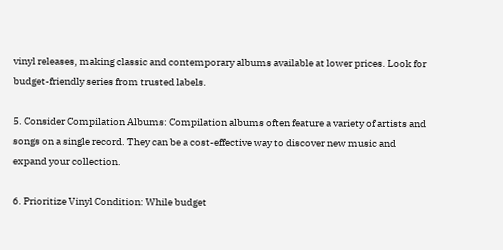vinyl releases, making classic and contemporary albums available at lower prices. Look for budget-friendly series from trusted labels.

5. Consider Compilation Albums: Compilation albums often feature a variety of artists and songs on a single record. They can be a cost-effective way to discover new music and expand your collection.

6. Prioritize Vinyl Condition: While budget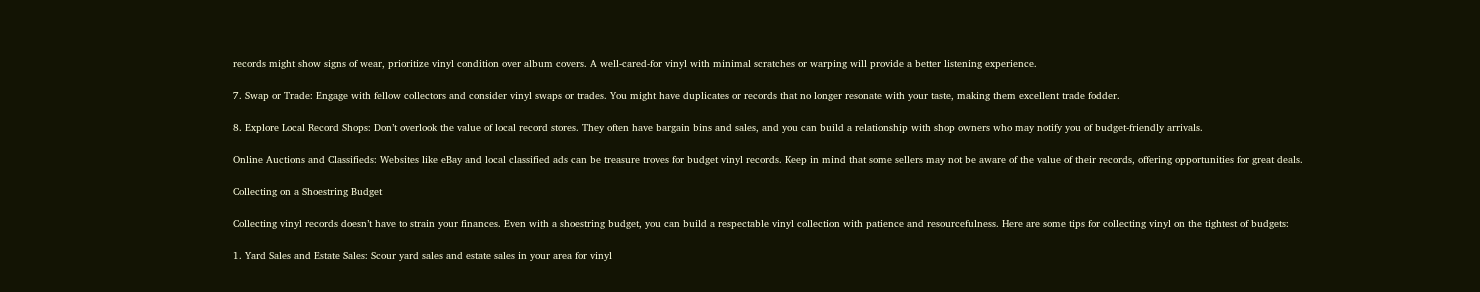records might show signs of wear, prioritize vinyl condition over album covers. A well-cared-for vinyl with minimal scratches or warping will provide a better listening experience.

7. Swap or Trade: Engage with fellow collectors and consider vinyl swaps or trades. You might have duplicates or records that no longer resonate with your taste, making them excellent trade fodder.

8. Explore Local Record Shops: Don’t overlook the value of local record stores. They often have bargain bins and sales, and you can build a relationship with shop owners who may notify you of budget-friendly arrivals.

Online Auctions and Classifieds: Websites like eBay and local classified ads can be treasure troves for budget vinyl records. Keep in mind that some sellers may not be aware of the value of their records, offering opportunities for great deals.

Collecting on a Shoestring Budget

Collecting vinyl records doesn’t have to strain your finances. Even with a shoestring budget, you can build a respectable vinyl collection with patience and resourcefulness. Here are some tips for collecting vinyl on the tightest of budgets:

1. Yard Sales and Estate Sales: Scour yard sales and estate sales in your area for vinyl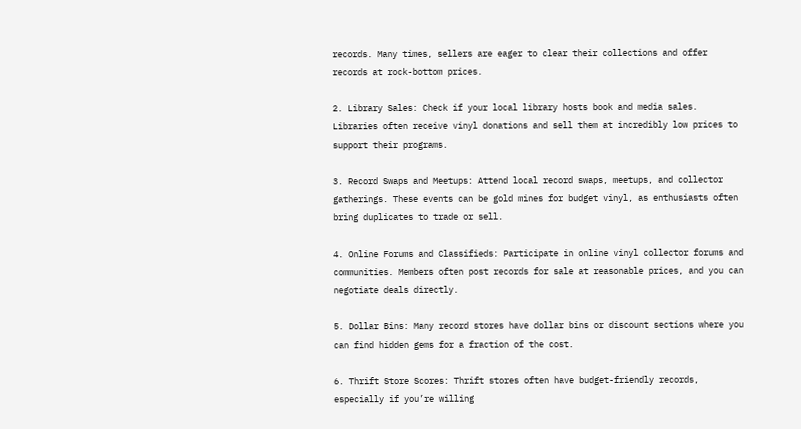records. Many times, sellers are eager to clear their collections and offer records at rock-bottom prices.

2. Library Sales: Check if your local library hosts book and media sales. Libraries often receive vinyl donations and sell them at incredibly low prices to support their programs.

3. Record Swaps and Meetups: Attend local record swaps, meetups, and collector gatherings. These events can be gold mines for budget vinyl, as enthusiasts often bring duplicates to trade or sell.

4. Online Forums and Classifieds: Participate in online vinyl collector forums and communities. Members often post records for sale at reasonable prices, and you can negotiate deals directly.

5. Dollar Bins: Many record stores have dollar bins or discount sections where you can find hidden gems for a fraction of the cost.

6. Thrift Store Scores: Thrift stores often have budget-friendly records, especially if you’re willing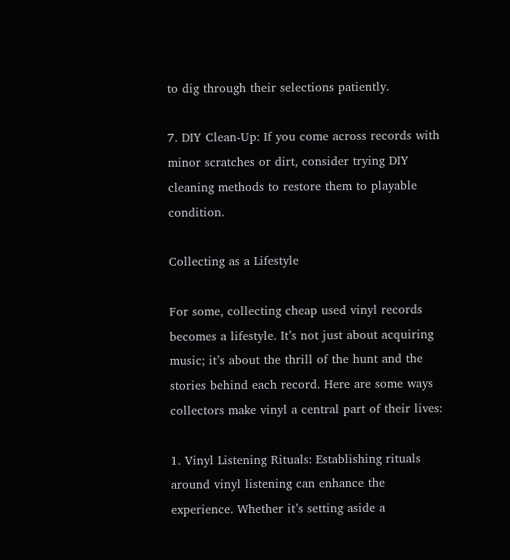to dig through their selections patiently.

7. DIY Clean-Up: If you come across records with minor scratches or dirt, consider trying DIY cleaning methods to restore them to playable condition.

Collecting as a Lifestyle

For some, collecting cheap used vinyl records becomes a lifestyle. It’s not just about acquiring music; it’s about the thrill of the hunt and the stories behind each record. Here are some ways collectors make vinyl a central part of their lives:

1. Vinyl Listening Rituals: Establishing rituals around vinyl listening can enhance the experience. Whether it’s setting aside a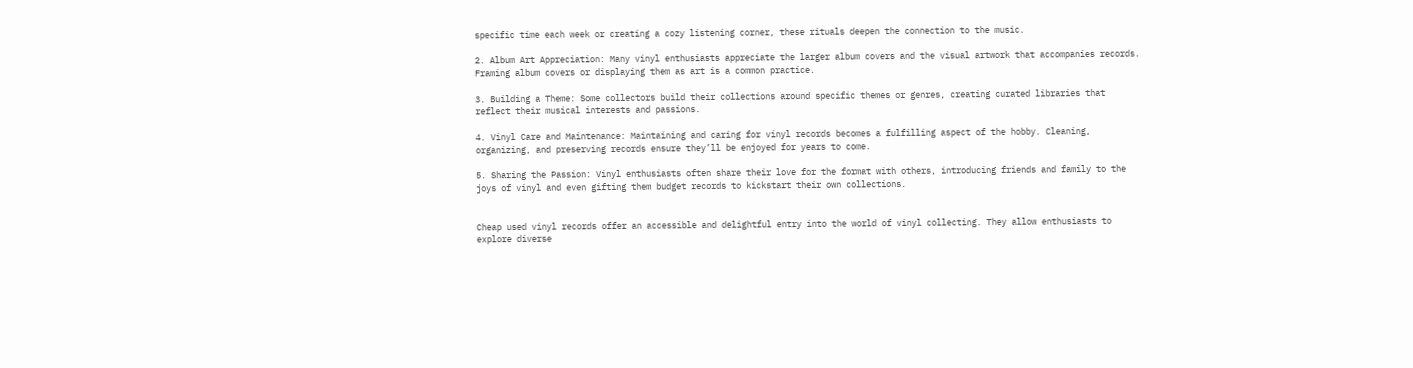specific time each week or creating a cozy listening corner, these rituals deepen the connection to the music.

2. Album Art Appreciation: Many vinyl enthusiasts appreciate the larger album covers and the visual artwork that accompanies records. Framing album covers or displaying them as art is a common practice.

3. Building a Theme: Some collectors build their collections around specific themes or genres, creating curated libraries that reflect their musical interests and passions.

4. Vinyl Care and Maintenance: Maintaining and caring for vinyl records becomes a fulfilling aspect of the hobby. Cleaning, organizing, and preserving records ensure they’ll be enjoyed for years to come.

5. Sharing the Passion: Vinyl enthusiasts often share their love for the format with others, introducing friends and family to the joys of vinyl and even gifting them budget records to kickstart their own collections.


Cheap used vinyl records offer an accessible and delightful entry into the world of vinyl collecting. They allow enthusiasts to explore diverse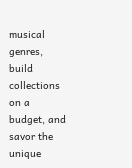musical genres, build collections on a budget, and savor the unique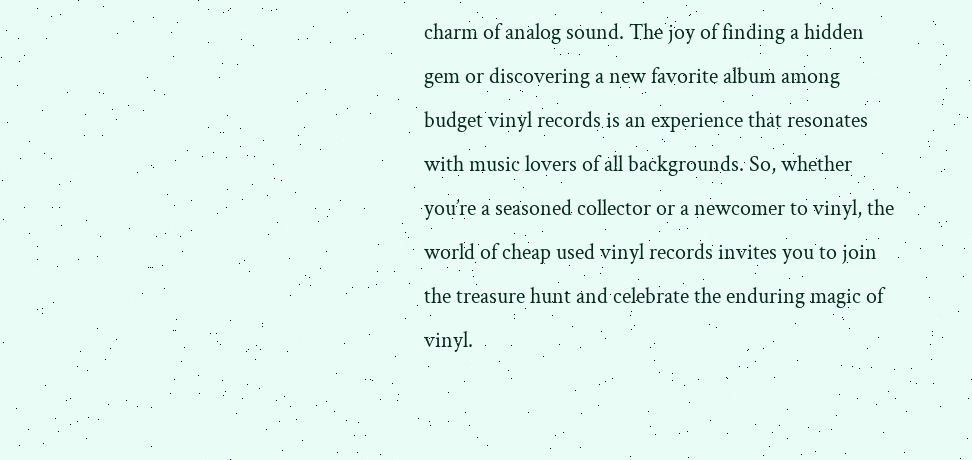charm of analog sound. The joy of finding a hidden gem or discovering a new favorite album among budget vinyl records is an experience that resonates with music lovers of all backgrounds. So, whether you’re a seasoned collector or a newcomer to vinyl, the world of cheap used vinyl records invites you to join the treasure hunt and celebrate the enduring magic of vinyl.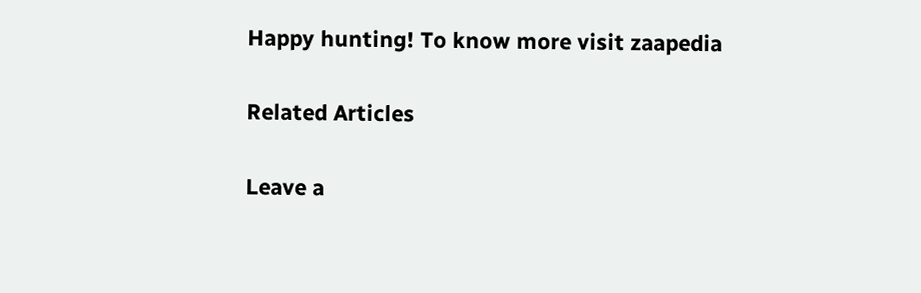Happy hunting! To know more visit zaapedia

Related Articles

Leave a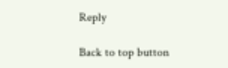Reply

Back to top button